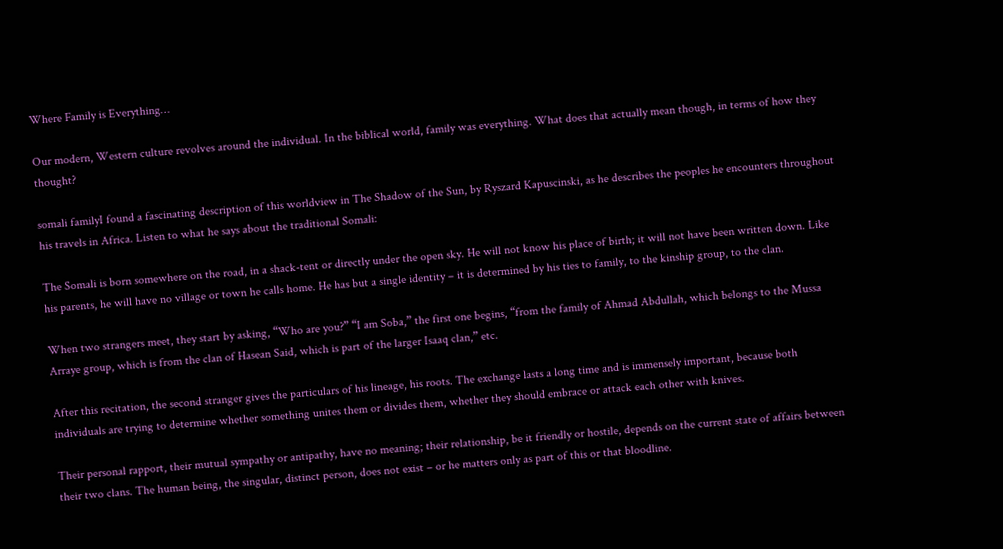Where Family is Everything…

Our modern, Western culture revolves around the individual. In the biblical world, family was everything. What does that actually mean though, in terms of how they thought?

somali familyI found a fascinating description of this worldview in The Shadow of the Sun, by Ryszard Kapuscinski, as he describes the peoples he encounters throughout his travels in Africa. Listen to what he says about the traditional Somali:

The Somali is born somewhere on the road, in a shack-tent or directly under the open sky. He will not know his place of birth; it will not have been written down. Like his parents, he will have no village or town he calls home. He has but a single identity – it is determined by his ties to family, to the kinship group, to the clan.

When two strangers meet, they start by asking, “Who are you?” “I am Soba,” the first one begins, “from the family of Ahmad Abdullah, which belongs to the Mussa Arraye group, which is from the clan of Hasean Said, which is part of the larger Isaaq clan,” etc.

After this recitation, the second stranger gives the particulars of his lineage, his roots. The exchange lasts a long time and is immensely important, because both individuals are trying to determine whether something unites them or divides them, whether they should embrace or attack each other with knives.

Their personal rapport, their mutual sympathy or antipathy, have no meaning; their relationship, be it friendly or hostile, depends on the current state of affairs between their two clans. The human being, the singular, distinct person, does not exist – or he matters only as part of this or that bloodline.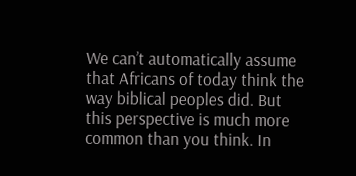We can’t automatically assume that Africans of today think the way biblical peoples did. But this perspective is much more common than you think. In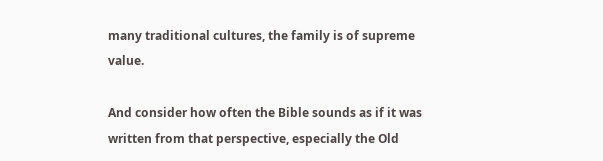many traditional cultures, the family is of supreme value.

And consider how often the Bible sounds as if it was written from that perspective, especially the Old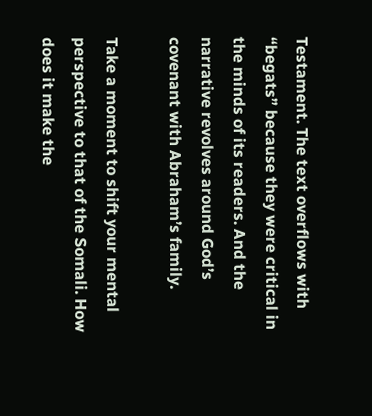Testament. The text overflows with “begats” because they were critical in the minds of its readers. And the narrative revolves around God’s covenant with Abraham’s family.

Take a moment to shift your mental perspective to that of the Somali. How does it make the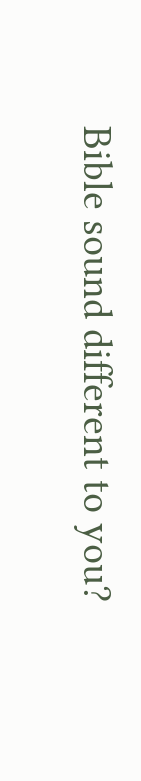Bible sound different to you?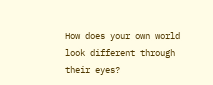How does your own world look different through their eyes?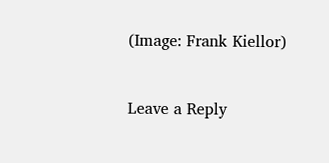(Image: Frank Kiellor)


Leave a Reply